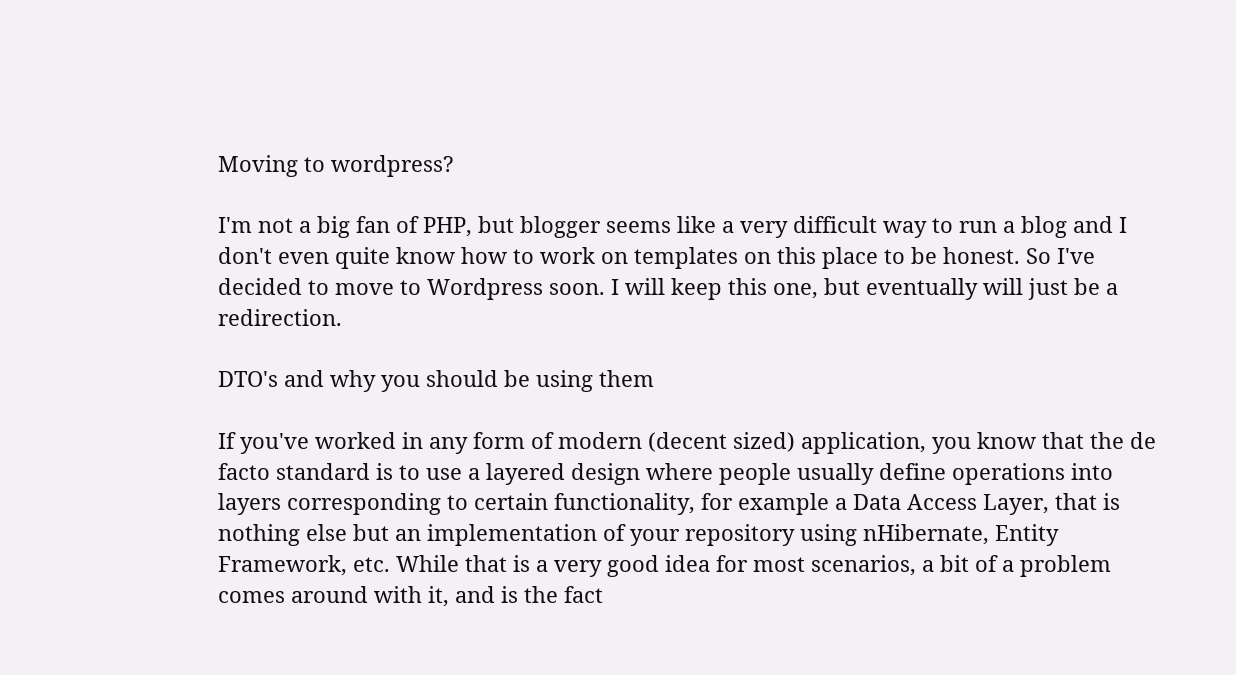Moving to wordpress?

I'm not a big fan of PHP, but blogger seems like a very difficult way to run a blog and I don't even quite know how to work on templates on this place to be honest. So I've decided to move to Wordpress soon. I will keep this one, but eventually will just be a redirection.

DTO's and why you should be using them

If you've worked in any form of modern (decent sized) application, you know that the de facto standard is to use a layered design where people usually define operations into layers corresponding to certain functionality, for example a Data Access Layer, that is nothing else but an implementation of your repository using nHibernate, Entity Framework, etc. While that is a very good idea for most scenarios, a bit of a problem comes around with it, and is the fact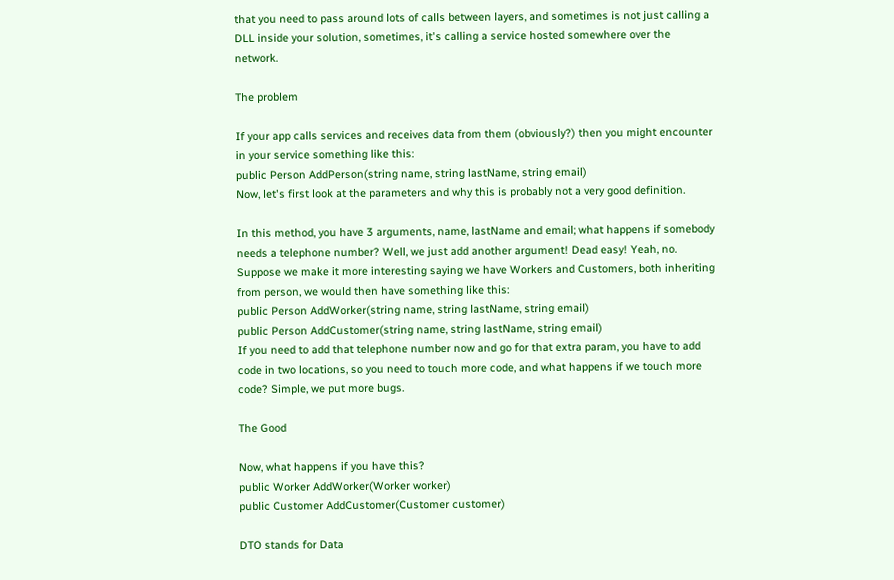that you need to pass around lots of calls between layers, and sometimes is not just calling a DLL inside your solution, sometimes, it's calling a service hosted somewhere over the network.

The problem

If your app calls services and receives data from them (obviously?) then you might encounter in your service something like this:
public Person AddPerson(string name, string lastName, string email)
Now, let's first look at the parameters and why this is probably not a very good definition.

In this method, you have 3 arguments, name, lastName and email; what happens if somebody needs a telephone number? Well, we just add another argument! Dead easy! Yeah, no. Suppose we make it more interesting saying we have Workers and Customers, both inheriting from person, we would then have something like this:
public Person AddWorker(string name, string lastName, string email)
public Person AddCustomer(string name, string lastName, string email)
If you need to add that telephone number now and go for that extra param, you have to add code in two locations, so you need to touch more code, and what happens if we touch more code? Simple, we put more bugs.

The Good

Now, what happens if you have this?
public Worker AddWorker(Worker worker)
public Customer AddCustomer(Customer customer)

DTO stands for Data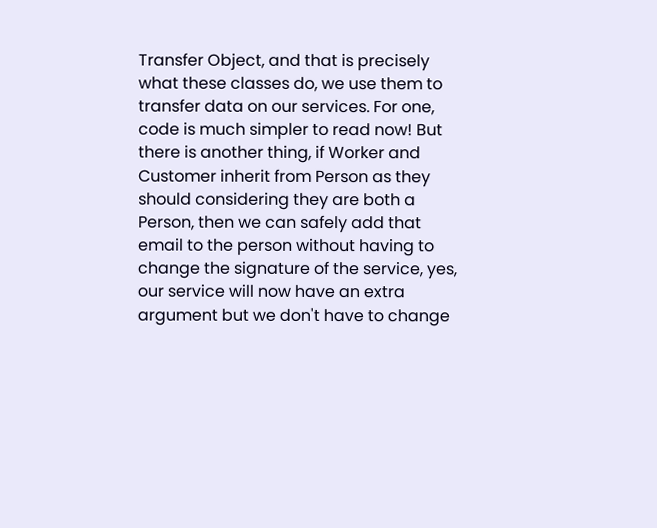Transfer Object, and that is precisely what these classes do, we use them to transfer data on our services. For one, code is much simpler to read now! But there is another thing, if Worker and Customer inherit from Person as they should considering they are both a Person, then we can safely add that email to the person without having to change the signature of the service, yes, our service will now have an extra argument but we don't have to change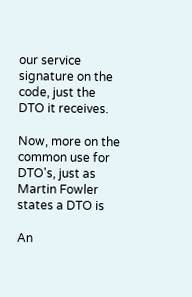our service signature on the code, just the DTO it receives.

Now, more on the common use for DTO's, just as Martin Fowler states a DTO is

An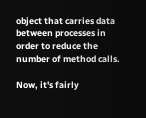object that carries data between processes in order to reduce the number of method calls.

Now, it's fairly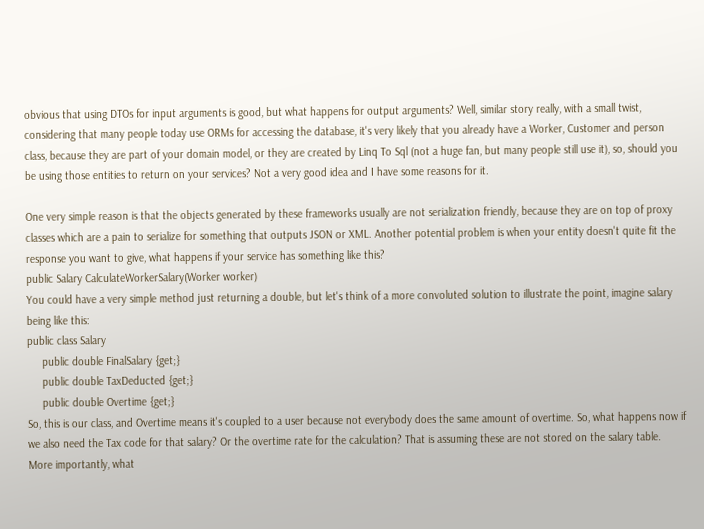obvious that using DTOs for input arguments is good, but what happens for output arguments? Well, similar story really, with a small twist, considering that many people today use ORMs for accessing the database, it's very likely that you already have a Worker, Customer and person class, because they are part of your domain model, or they are created by Linq To Sql (not a huge fan, but many people still use it), so, should you be using those entities to return on your services? Not a very good idea and I have some reasons for it.

One very simple reason is that the objects generated by these frameworks usually are not serialization friendly, because they are on top of proxy classes which are a pain to serialize for something that outputs JSON or XML. Another potential problem is when your entity doesn't quite fit the response you want to give, what happens if your service has something like this?
public Salary CalculateWorkerSalary(Worker worker)
You could have a very simple method just returning a double, but let's think of a more convoluted solution to illustrate the point, imagine salary being like this:
public class Salary
     public double FinalSalary {get;}
     public double TaxDeducted {get;}
     public double Overtime {get;}
So, this is our class, and Overtime means it's coupled to a user because not everybody does the same amount of overtime. So, what happens now if we also need the Tax code for that salary? Or the overtime rate for the calculation? That is assuming these are not stored on the salary table. More importantly, what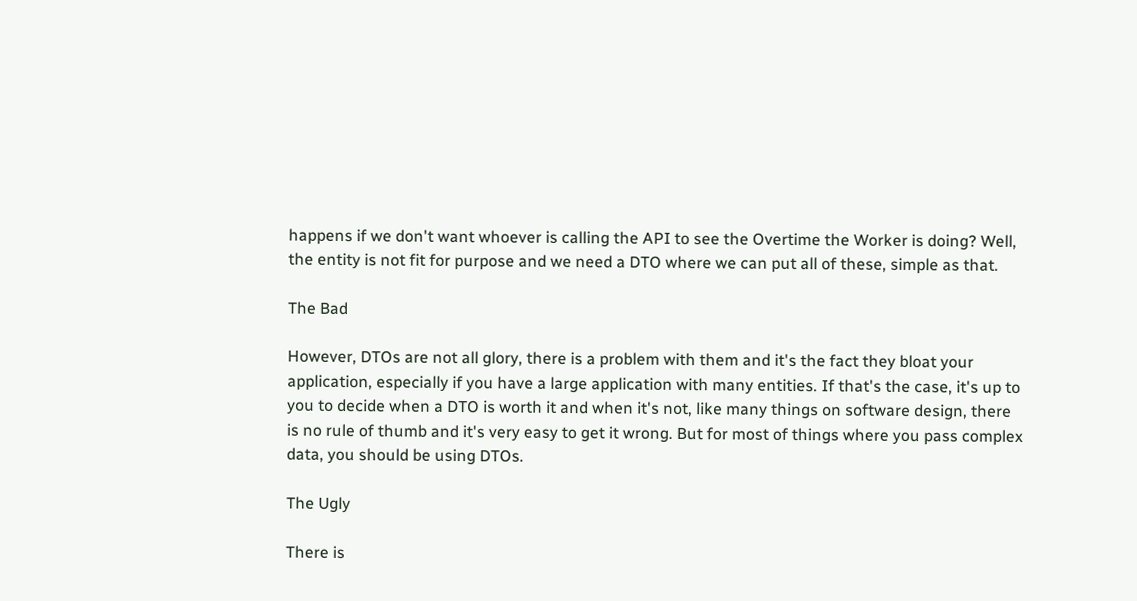happens if we don't want whoever is calling the API to see the Overtime the Worker is doing? Well, the entity is not fit for purpose and we need a DTO where we can put all of these, simple as that.

The Bad

However, DTOs are not all glory, there is a problem with them and it's the fact they bloat your application, especially if you have a large application with many entities. If that's the case, it's up to you to decide when a DTO is worth it and when it's not, like many things on software design, there is no rule of thumb and it's very easy to get it wrong. But for most of things where you pass complex data, you should be using DTOs.

The Ugly

There is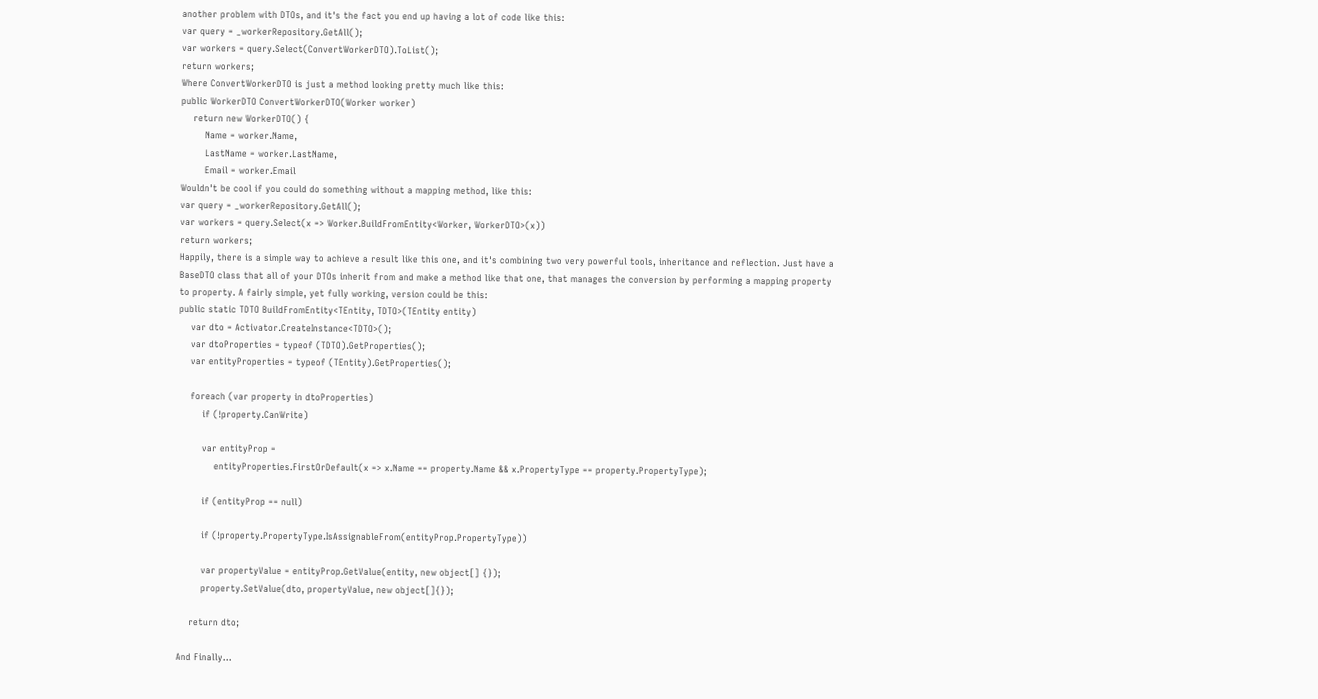another problem with DTOs, and it's the fact you end up having a lot of code like this:
var query = _workerRepository.GetAll();
var workers = query.Select(ConvertWorkerDTO).ToList();
return workers;
Where ConvertWorkerDTO is just a method looking pretty much like this:
public WorkerDTO ConvertWorkerDTO(Worker worker)
    return new WorkerDTO() {
        Name = worker.Name,
        LastName = worker.LastName,
        Email = worker.Email
Wouldn't be cool if you could do something without a mapping method, like this:
var query = _workerRepository.GetAll();
var workers = query.Select(x => Worker.BuildFromEntity<Worker, WorkerDTO>(x))
return workers;
Happily, there is a simple way to achieve a result like this one, and it's combining two very powerful tools, inheritance and reflection. Just have a BaseDTO class that all of your DTOs inherit from and make a method like that one, that manages the conversion by performing a mapping property to property. A fairly simple, yet fully working, version could be this:
public static TDTO BuildFromEntity<TEntity, TDTO>(TEntity entity)
    var dto = Activator.CreateInstance<TDTO>();
    var dtoProperties = typeof (TDTO).GetProperties();
    var entityProperties = typeof (TEntity).GetProperties();

    foreach (var property in dtoProperties)
        if (!property.CanWrite)

        var entityProp =
            entityProperties.FirstOrDefault(x => x.Name == property.Name && x.PropertyType == property.PropertyType);

        if (entityProp == null)

        if (!property.PropertyType.IsAssignableFrom(entityProp.PropertyType))

        var propertyValue = entityProp.GetValue(entity, new object[] {});
        property.SetValue(dto, propertyValue, new object[]{});

    return dto;

And Finally...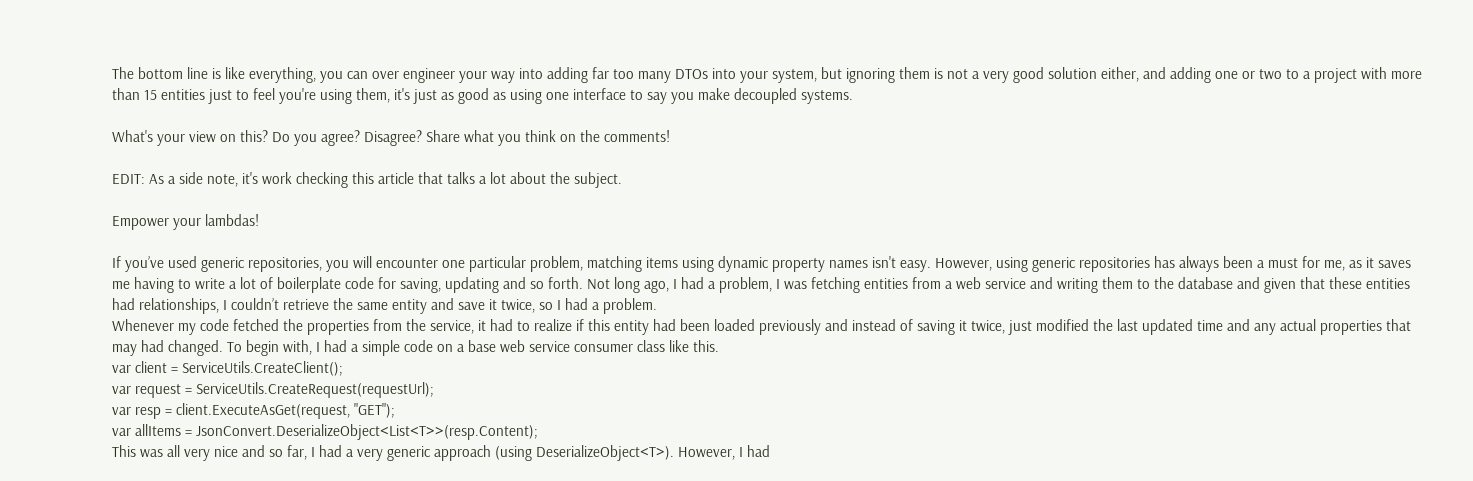The bottom line is like everything, you can over engineer your way into adding far too many DTOs into your system, but ignoring them is not a very good solution either, and adding one or two to a project with more than 15 entities just to feel you're using them, it's just as good as using one interface to say you make decoupled systems.

What's your view on this? Do you agree? Disagree? Share what you think on the comments!

EDIT: As a side note, it's work checking this article that talks a lot about the subject.

Empower your lambdas!

If you’ve used generic repositories, you will encounter one particular problem, matching items using dynamic property names isn't easy. However, using generic repositories has always been a must for me, as it saves me having to write a lot of boilerplate code for saving, updating and so forth. Not long ago, I had a problem, I was fetching entities from a web service and writing them to the database and given that these entities had relationships, I couldn’t retrieve the same entity and save it twice, so I had a problem.
Whenever my code fetched the properties from the service, it had to realize if this entity had been loaded previously and instead of saving it twice, just modified the last updated time and any actual properties that may had changed. To begin with, I had a simple code on a base web service consumer class like this.
var client = ServiceUtils.CreateClient();
var request = ServiceUtils.CreateRequest(requestUrl);
var resp = client.ExecuteAsGet(request, "GET");
var allItems = JsonConvert.DeserializeObject<List<T>>(resp.Content);
This was all very nice and so far, I had a very generic approach (using DeserializeObject<T>). However, I had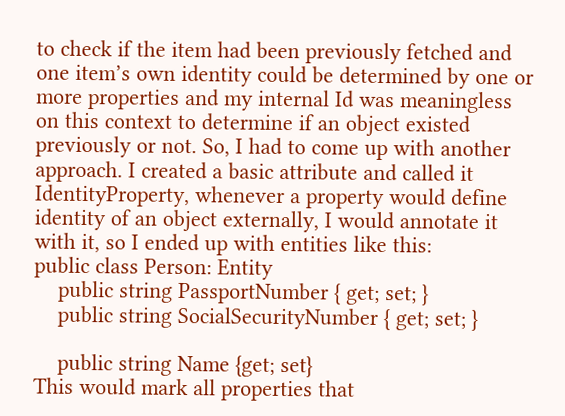to check if the item had been previously fetched and one item’s own identity could be determined by one or more properties and my internal Id was meaningless on this context to determine if an object existed previously or not. So, I had to come up with another approach. I created a basic attribute and called it IdentityProperty, whenever a property would define identity of an object externally, I would annotate it with it, so I ended up with entities like this:
public class Person: Entity
    public string PassportNumber { get; set; }
    public string SocialSecurityNumber { get; set; }

    public string Name {get; set}
This would mark all properties that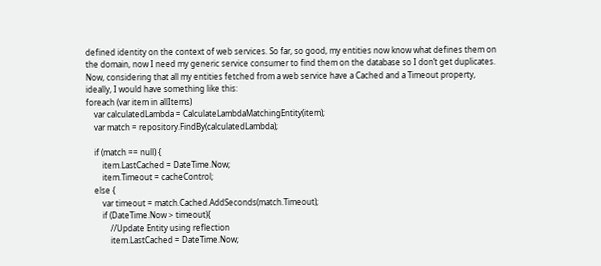defined identity on the context of web services. So far, so good, my entities now know what defines them on the domain, now I need my generic service consumer to find them on the database so I don’t get duplicates. Now, considering that all my entities fetched from a web service have a Cached and a Timeout property, ideally, I would have something like this:
foreach (var item in allItems)
    var calculatedLambda = CalculateLambdaMatchingEntity(item);
    var match = repository.FindBy(calculatedLambda);

    if (match == null) {
        item.LastCached = DateTime.Now;
        item.Timeout = cacheControl;
    else {
        var timeout = match.Cached.AddSeconds(match.Timeout);
        if (DateTime.Now > timeout){
            //Update Entity using reflection
            item.LastCached = DateTime.Now;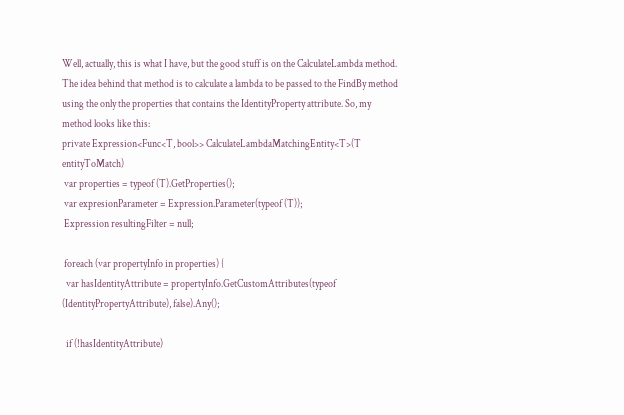Well, actually, this is what I have, but the good stuff is on the CalculateLambda method. The idea behind that method is to calculate a lambda to be passed to the FindBy method using the only the properties that contains the IdentityProperty attribute. So, my method looks like this:
private Expression<Func<T, bool>> CalculateLambdaMatchingEntity<T>(T entityToMatch)
 var properties = typeof (T).GetProperties();
 var expresionParameter = Expression.Parameter(typeof (T));
 Expression resultingFilter = null;

 foreach (var propertyInfo in properties) {
  var hasIdentityAttribute = propertyInfo.GetCustomAttributes(typeof (IdentityPropertyAttribute), false).Any();

  if (!hasIdentityAttribute)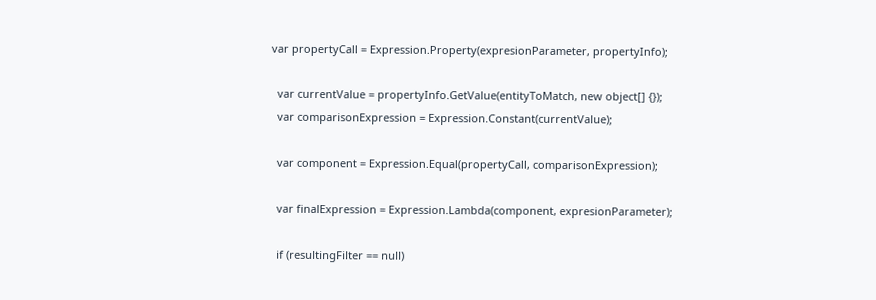var propertyCall = Expression.Property(expresionParameter, propertyInfo);

  var currentValue = propertyInfo.GetValue(entityToMatch, new object[] {});
  var comparisonExpression = Expression.Constant(currentValue);

  var component = Expression.Equal(propertyCall, comparisonExpression);

  var finalExpression = Expression.Lambda(component, expresionParameter);

  if (resultingFilter == null)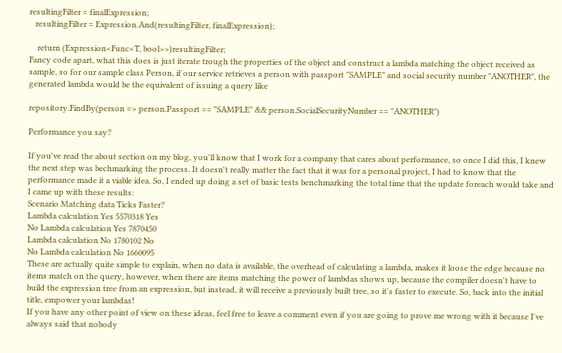resultingFilter = finalExpression;
   resultingFilter = Expression.And(resultingFilter, finalExpression);

    return (Expression<Func<T, bool>>)resultingFilter;
Fancy code apart, what this does is just iterate trough the properties of the object and construct a lambda matching the object received as sample, so for our sample class Person, if our service retrieves a person with passport "SAMPLE" and social security number "ANOTHER", the generated lambda would be the equivalent of issuing a query like

repository.FindBy(person => person.Passport == "SAMPLE" && person.SocialSecurityNumber == "ANOTHER")

Performance you say?

If you've read the about section on my blog, you'll know that I work for a company that cares about performance, so once I did this, I knew the next step was bechmarking the process. It doesn't really matter the fact that it was for a personal project, I had to know that the performance made it a viable idea. So, I ended up doing a set of basic tests benchmarking the total time that the update foreach would take and I came up with these results:
Scenario Matching data Ticks Faster?
Lambda calculation Yes 5570318 Yes
No Lambda calculation Yes 7870450
Lambda calculation No 1780102 No
No Lambda calculation No 1660095
These are actually quite simple to explain, when no data is available, the overhead of calculating a lambda, makes it loose the edge because no items match on the query, however, when there are items matching the power of lambdas shows up, because the compiler doesn't have to build the expression tree from an expression, but instead, it will receive a previously built tree, so it's faster to execute. So, back into the initial title, empower your lambdas!
If you have any other point of view on these ideas, feel free to leave a comment even if you are going to prove me wrong with it because I've always said that nobody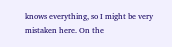knows everything, so I might be very mistaken here. On the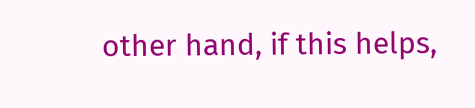other hand, if this helps,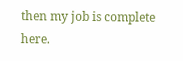then my job is complete here.